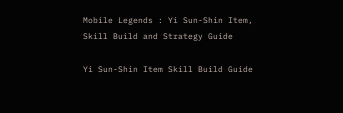Mobile Legends : Yi Sun-Shin Item, Skill Build and Strategy Guide

Yi Sun-Shin Item Skill Build Guide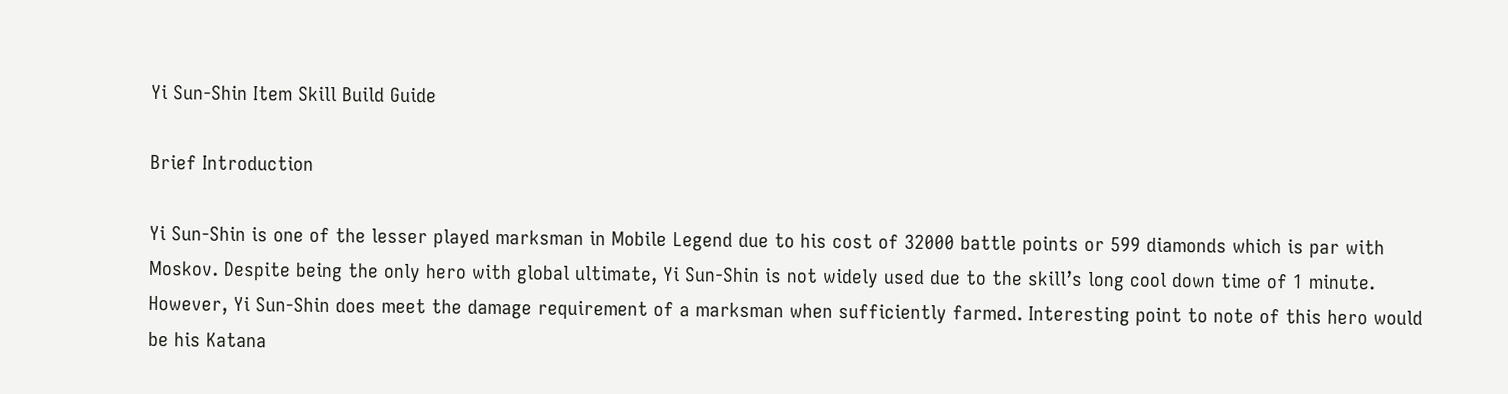Yi Sun-Shin Item Skill Build Guide

Brief Introduction

Yi Sun-Shin is one of the lesser played marksman in Mobile Legend due to his cost of 32000 battle points or 599 diamonds which is par with Moskov. Despite being the only hero with global ultimate, Yi Sun-Shin is not widely used due to the skill’s long cool down time of 1 minute. However, Yi Sun-Shin does meet the damage requirement of a marksman when sufficiently farmed. Interesting point to note of this hero would be his Katana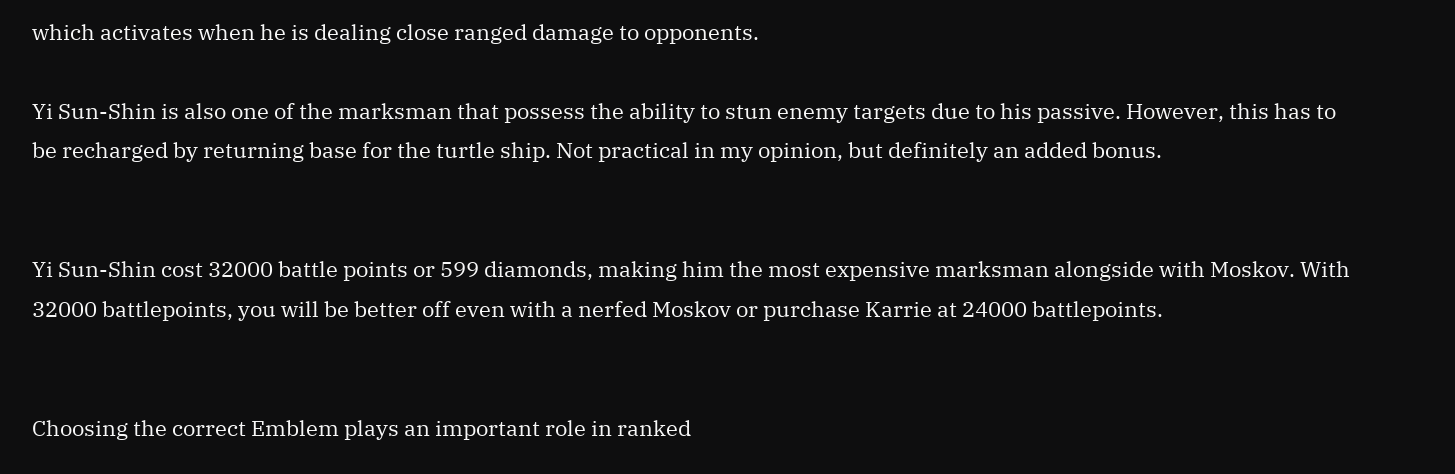which activates when he is dealing close ranged damage to opponents.

Yi Sun-Shin is also one of the marksman that possess the ability to stun enemy targets due to his passive. However, this has to be recharged by returning base for the turtle ship. Not practical in my opinion, but definitely an added bonus.


Yi Sun-Shin cost 32000 battle points or 599 diamonds, making him the most expensive marksman alongside with Moskov. With 32000 battlepoints, you will be better off even with a nerfed Moskov or purchase Karrie at 24000 battlepoints.


Choosing the correct Emblem plays an important role in ranked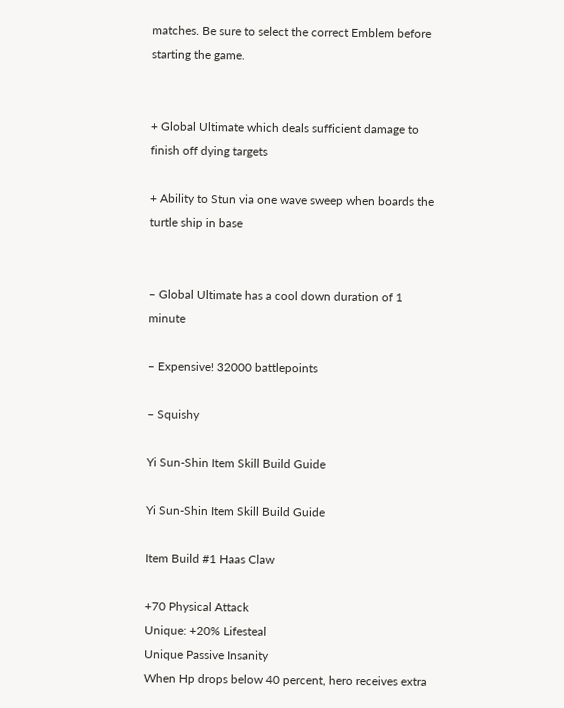matches. Be sure to select the correct Emblem before starting the game.


+ Global Ultimate which deals sufficient damage to finish off dying targets

+ Ability to Stun via one wave sweep when boards the turtle ship in base


– Global Ultimate has a cool down duration of 1 minute

– Expensive! 32000 battlepoints

– Squishy

Yi Sun-Shin Item Skill Build Guide

Yi Sun-Shin Item Skill Build Guide

Item Build #1 Haas Claw

+70 Physical Attack
Unique: +20% Lifesteal
Unique Passive Insanity
When Hp drops below 40 percent, hero receives extra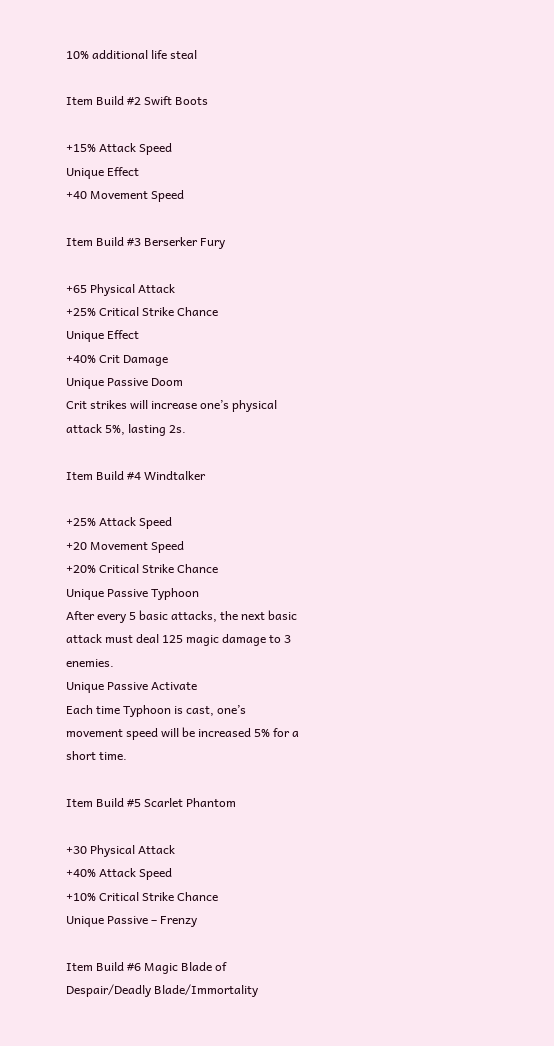10% additional life steal

Item Build #2 Swift Boots

+15% Attack Speed
Unique Effect
+40 Movement Speed

Item Build #3 Berserker Fury

+65 Physical Attack
+25% Critical Strike Chance
Unique Effect
+40% Crit Damage
Unique Passive Doom
Crit strikes will increase one’s physical attack 5%, lasting 2s.

Item Build #4 Windtalker

+25% Attack Speed
+20 Movement Speed
+20% Critical Strike Chance
Unique Passive Typhoon
After every 5 basic attacks, the next basic attack must deal 125 magic damage to 3 enemies.
Unique Passive Activate
Each time Typhoon is cast, one’s movement speed will be increased 5% for a short time.

Item Build #5 Scarlet Phantom

+30 Physical Attack
+40% Attack Speed
+10% Critical Strike Chance
Unique Passive – Frenzy

Item Build #6 Magic Blade of Despair/Deadly Blade/Immortality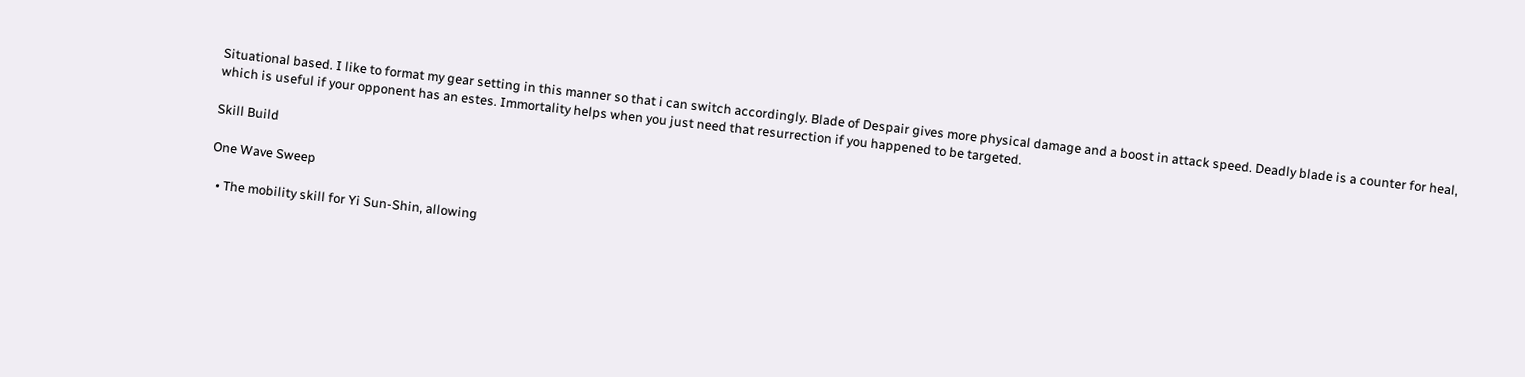Situational based. I like to format my gear setting in this manner so that i can switch accordingly. Blade of Despair gives more physical damage and a boost in attack speed. Deadly blade is a counter for heal, which is useful if your opponent has an estes. Immortality helps when you just need that resurrection if you happened to be targeted.

Skill Build

One Wave Sweep

  • The mobility skill for Yi Sun-Shin, allowing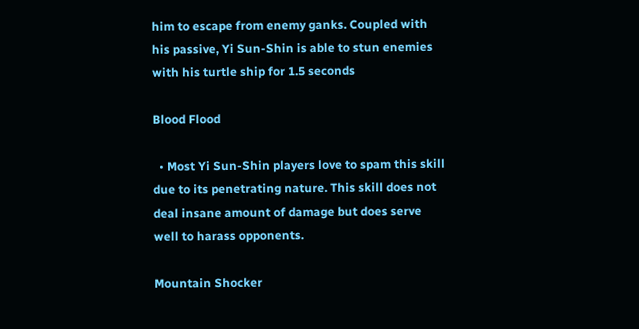him to escape from enemy ganks. Coupled with his passive, Yi Sun-Shin is able to stun enemies with his turtle ship for 1.5 seconds

Blood Flood

  • Most Yi Sun-Shin players love to spam this skill due to its penetrating nature. This skill does not deal insane amount of damage but does serve well to harass opponents.

Mountain Shocker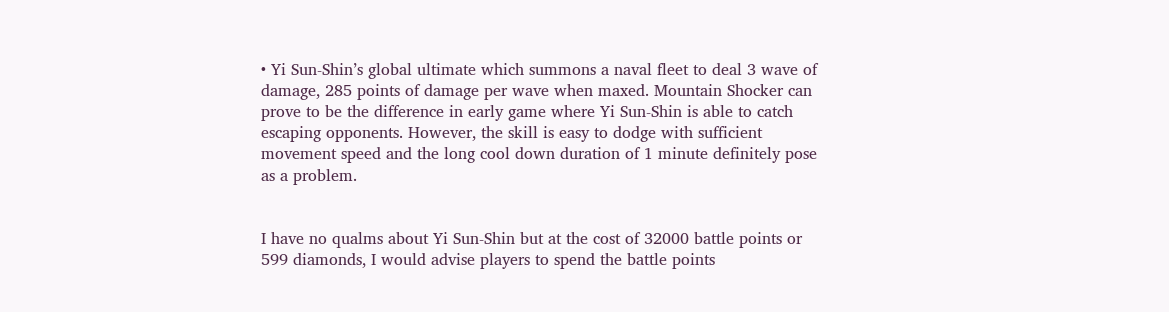• Yi Sun-Shin’s global ultimate which summons a naval fleet to deal 3 wave of damage, 285 points of damage per wave when maxed. Mountain Shocker can prove to be the difference in early game where Yi Sun-Shin is able to catch escaping opponents. However, the skill is easy to dodge with sufficient movement speed and the long cool down duration of 1 minute definitely pose as a problem.


I have no qualms about Yi Sun-Shin but at the cost of 32000 battle points or 599 diamonds, I would advise players to spend the battle points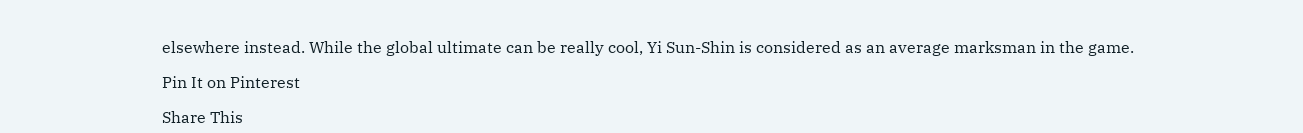elsewhere instead. While the global ultimate can be really cool, Yi Sun-Shin is considered as an average marksman in the game.

Pin It on Pinterest

Share This